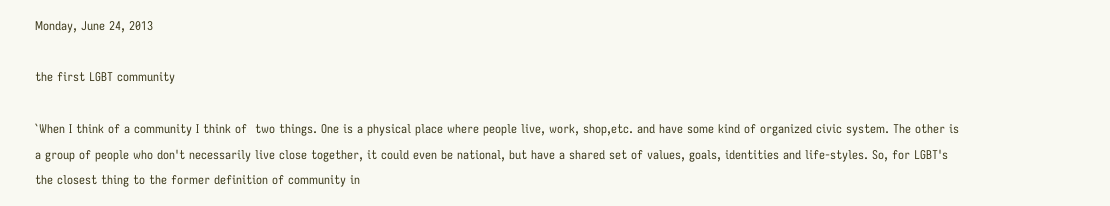Monday, June 24, 2013

the first LGBT community

`When I think of a community I think of  two things. One is a physical place where people live, work, shop,etc. and have some kind of organized civic system. The other is a group of people who don't necessarily live close together, it could even be national, but have a shared set of values, goals, identities and life-styles. So, for LGBT's the closest thing to the former definition of community in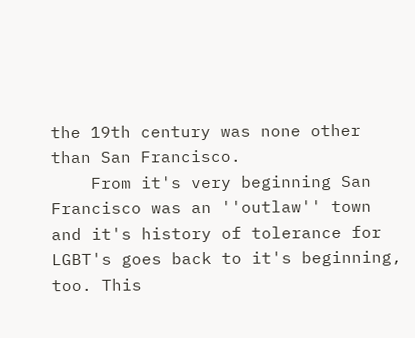the 19th century was none other than San Francisco.
    From it's very beginning San Francisco was an ''outlaw'' town and it's history of tolerance for LGBT's goes back to it's beginning, too. This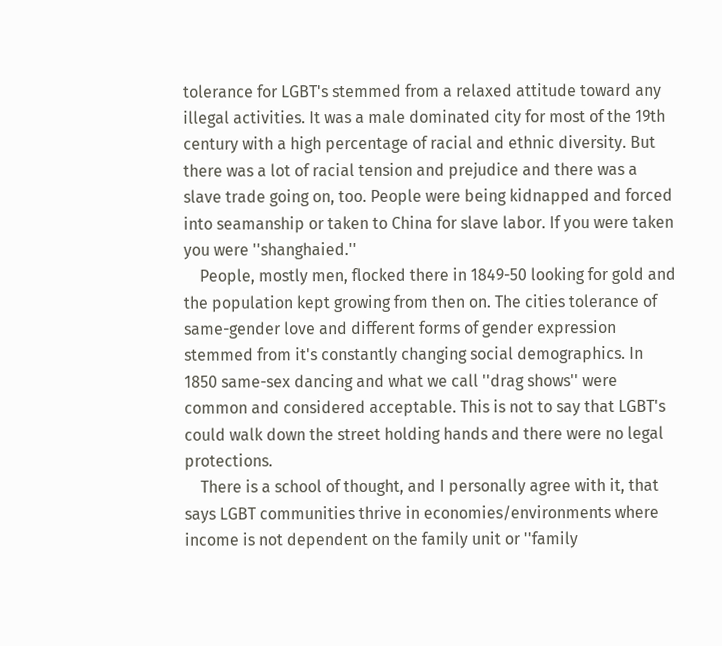tolerance for LGBT's stemmed from a relaxed attitude toward any illegal activities. It was a male dominated city for most of the 19th century with a high percentage of racial and ethnic diversity. But there was a lot of racial tension and prejudice and there was a slave trade going on, too. People were being kidnapped and forced into seamanship or taken to China for slave labor. If you were taken you were ''shanghaied.''
    People, mostly men, flocked there in 1849-50 looking for gold and the population kept growing from then on. The cities tolerance of same-gender love and different forms of gender expression stemmed from it's constantly changing social demographics. In 1850 same-sex dancing and what we call ''drag shows'' were common and considered acceptable. This is not to say that LGBT's could walk down the street holding hands and there were no legal protections.
    There is a school of thought, and I personally agree with it, that says LGBT communities thrive in economies/environments where income is not dependent on the family unit or ''family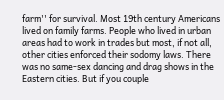farm'' for survival. Most 19th century Americans lived on family farms. People who lived in urban areas had to work in trades but most, if not all, other cities enforced their sodomy laws. There was no same-sex dancing and drag shows in the Eastern cities. But if you couple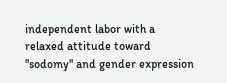independent labor with a relaxed attitude toward ''sodomy'' and gender expression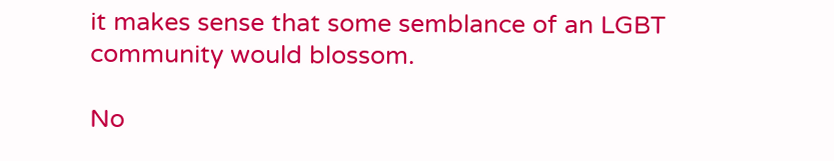it makes sense that some semblance of an LGBT community would blossom.

No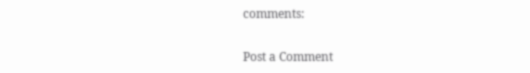comments:

Post a Comment